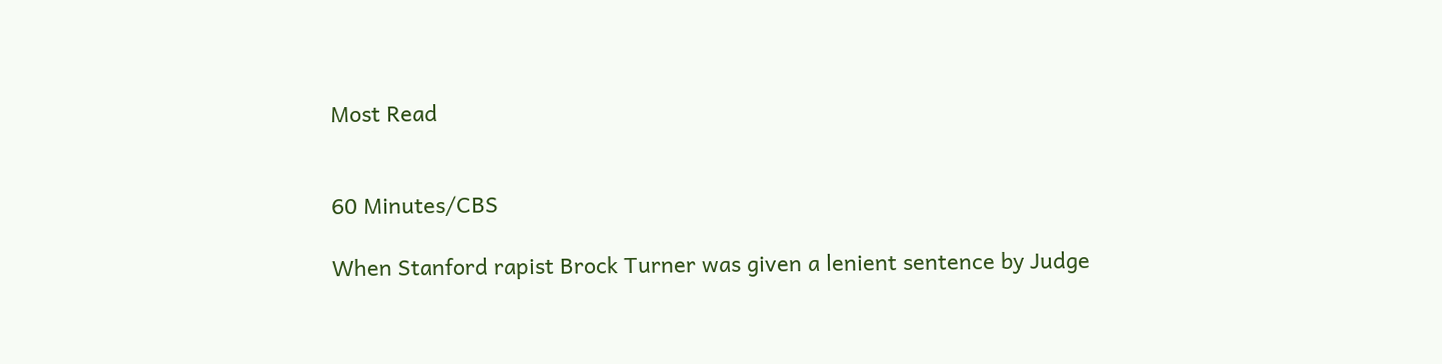Most Read


60 Minutes/CBS

When Stanford rapist Brock Turner was given a lenient sentence by Judge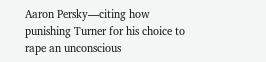Aaron Persky—citing how punishing Turner for his choice to rape an unconscious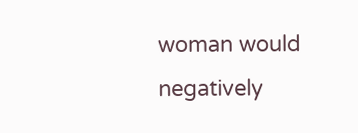woman would negatively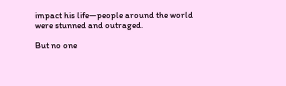impact his life—people around the world were stunned and outraged.

But no one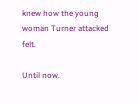knew how the young woman Turner attacked felt.

Until now.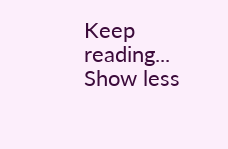Keep reading... Show less